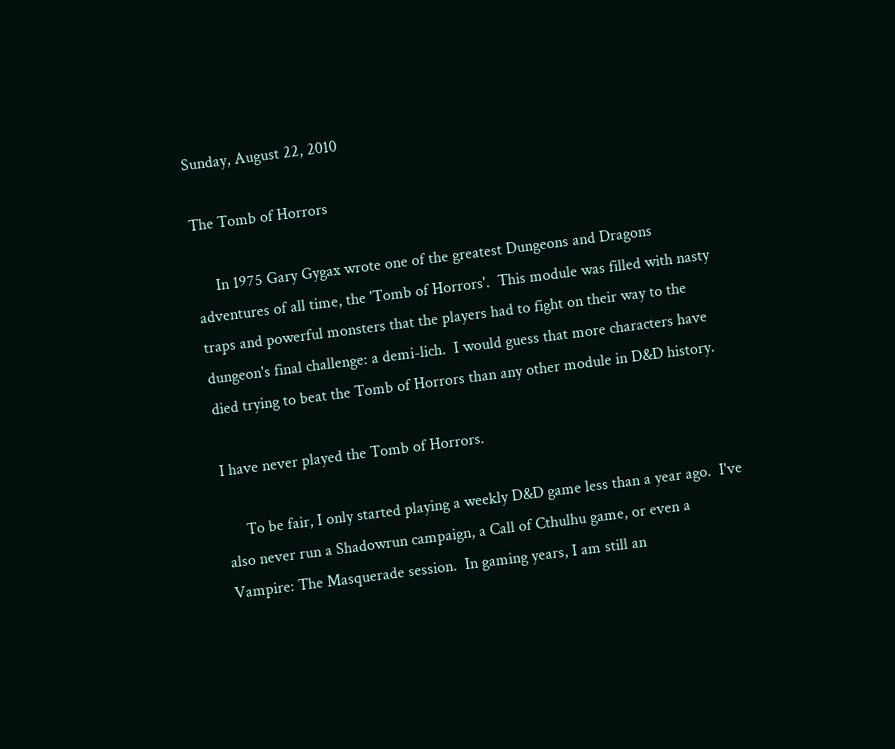Sunday, August 22, 2010

The Tomb of Horrors

     In 1975 Gary Gygax wrote one of the greatest Dungeons and Dragons adventures of all time, the 'Tomb of Horrors'.  This module was filled with nasty traps and powerful monsters that the players had to fight on their way to the dungeon's final challenge: a demi-lich.  I would guess that more characters have died trying to beat the Tomb of Horrors than any other module in D&D history.

I have never played the Tomb of Horrors.

     To be fair, I only started playing a weekly D&D game less than a year ago.  I've also never run a Shadowrun campaign, a Call of Cthulhu game, or even a Vampire: The Masquerade session.  In gaming years, I am still an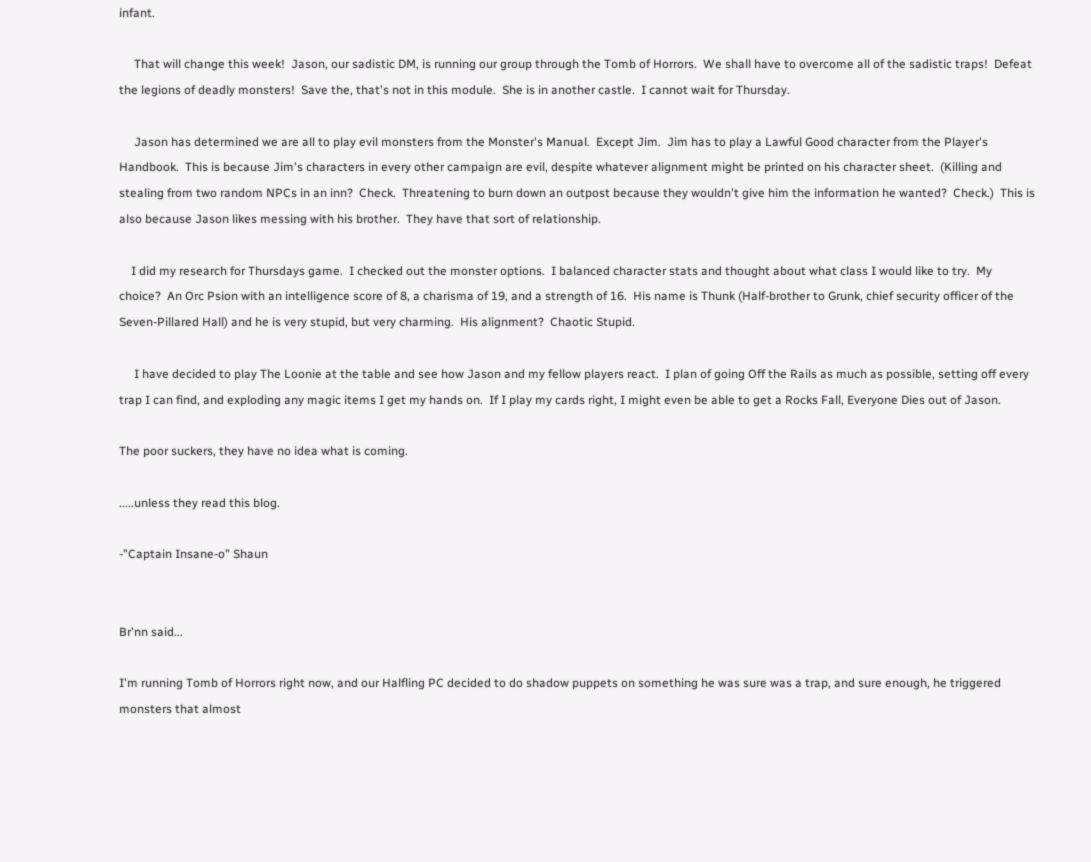infant.

     That will change this week!  Jason, our sadistic DM, is running our group through the Tomb of Horrors.  We shall have to overcome all of the sadistic traps!  Defeat the legions of deadly monsters!  Save the, that's not in this module.  She is in another castle.  I cannot wait for Thursday.

     Jason has determined we are all to play evil monsters from the Monster's Manual.  Except Jim.  Jim has to play a Lawful Good character from the Player's Handbook.  This is because Jim's characters in every other campaign are evil, despite whatever alignment might be printed on his character sheet.  (Killing and stealing from two random NPCs in an inn?  Check.  Threatening to burn down an outpost because they wouldn't give him the information he wanted?  Check.)  This is also because Jason likes messing with his brother.  They have that sort of relationship.

    I did my research for Thursdays game.  I checked out the monster options.  I balanced character stats and thought about what class I would like to try.  My choice?  An Orc Psion with an intelligence score of 8, a charisma of 19, and a strength of 16.  His name is Thunk (Half-brother to Grunk, chief security officer of the Seven-Pillared Hall) and he is very stupid, but very charming.  His alignment?  Chaotic Stupid.

     I have decided to play The Loonie at the table and see how Jason and my fellow players react.  I plan of going Off the Rails as much as possible, setting off every trap I can find, and exploding any magic items I get my hands on.  If I play my cards right, I might even be able to get a Rocks Fall, Everyone Dies out of Jason.

The poor suckers, they have no idea what is coming.

.....unless they read this blog.

-"Captain Insane-o" Shaun


Br'nn said...

I'm running Tomb of Horrors right now, and our Halfling PC decided to do shadow puppets on something he was sure was a trap, and sure enough, he triggered monsters that almost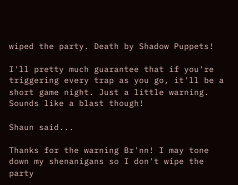wiped the party. Death by Shadow Puppets!

I'll pretty much guarantee that if you're triggering every trap as you go, it'll be a short game night. Just a little warning. Sounds like a blast though!

Shaun said...

Thanks for the warning Br'nn! I may tone down my shenanigans so I don't wipe the party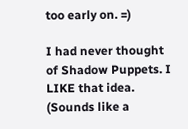too early on. =)

I had never thought of Shadow Puppets. I LIKE that idea. (Sounds like a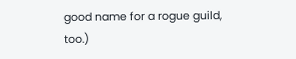good name for a rogue guild, too.)